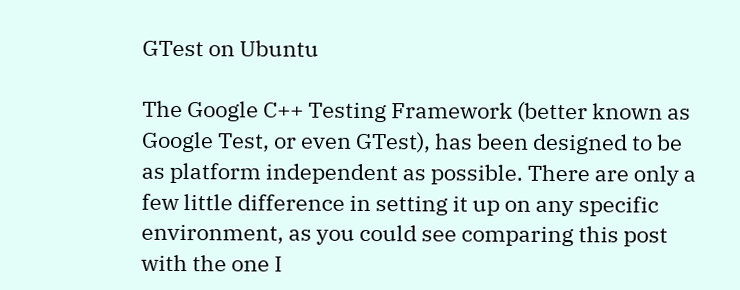GTest on Ubuntu

The Google C++ Testing Framework (better known as Google Test, or even GTest), has been designed to be as platform independent as possible. There are only a few little difference in setting it up on any specific environment, as you could see comparing this post with the one I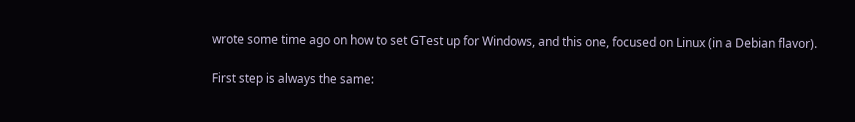wrote some time ago on how to set GTest up for Windows, and this one, focused on Linux (in a Debian flavor).

First step is always the same: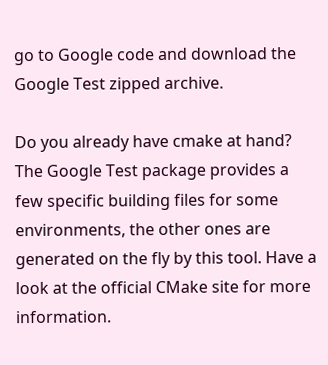go to Google code and download the Google Test zipped archive.

Do you already have cmake at hand? The Google Test package provides a few specific building files for some environments, the other ones are generated on the fly by this tool. Have a look at the official CMake site for more information.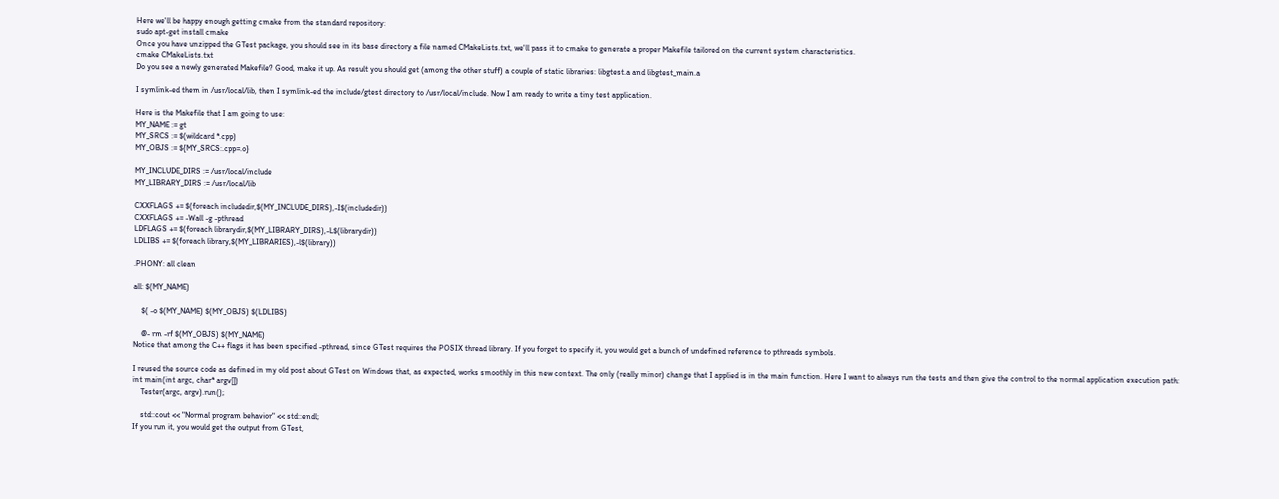Here we'll be happy enough getting cmake from the standard repository:
sudo apt-get install cmake
Once you have unzipped the GTest package, you should see in its base directory a file named CMakeLists.txt, we'll pass it to cmake to generate a proper Makefile tailored on the current system characteristics.
cmake CMakeLists.txt
Do you see a newly generated Makefile? Good, make it up. As result you should get (among the other stuff) a couple of static libraries: libgtest.a and libgtest_main.a

I symlink-ed them in /usr/local/lib, then I symlink-ed the include/gtest directory to /usr/local/include. Now I am ready to write a tiny test application.

Here is the Makefile that I am going to use:
MY_NAME := gt
MY_SRCS := $(wildcard *.cpp)
MY_OBJS := ${MY_SRCS:.cpp=.o}

MY_INCLUDE_DIRS := /usr/local/include
MY_LIBRARY_DIRS := /usr/local/lib

CXXFLAGS += $(foreach includedir,$(MY_INCLUDE_DIRS),-I$(includedir))
CXXFLAGS += -Wall -g -pthread
LDFLAGS += $(foreach librarydir,$(MY_LIBRARY_DIRS),-L$(librarydir))
LDLIBS += $(foreach library,$(MY_LIBRARIES),-l$(library))

.PHONY: all clean

all: $(MY_NAME)

    $( -o $(MY_NAME) $(MY_OBJS) $(LDLIBS)

    @- rm -rf $(MY_OBJS) $(MY_NAME)
Notice that among the C++ flags it has been specified -pthread, since GTest requires the POSIX thread library. If you forget to specify it, you would get a bunch of undefined reference to pthreads symbols.

I reused the source code as defined in my old post about GTest on Windows that, as expected, works smoothly in this new context. The only (really minor) change that I applied is in the main function. Here I want to always run the tests and then give the control to the normal application execution path:
int main(int argc, char* argv[])
    Tester(argc, argv).run();

    std::cout << "Normal program behavior" << std::endl;
If you run it, you would get the output from GTest,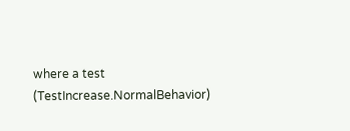where a test (TestIncrease.NormalBehavior)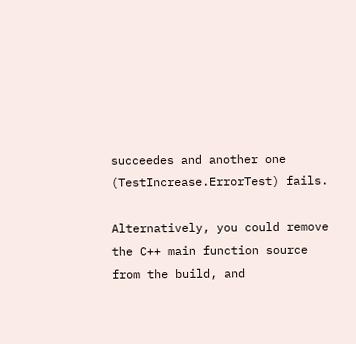succeedes and another one (TestIncrease.ErrorTest) fails.

Alternatively, you could remove the C++ main function source from the build, and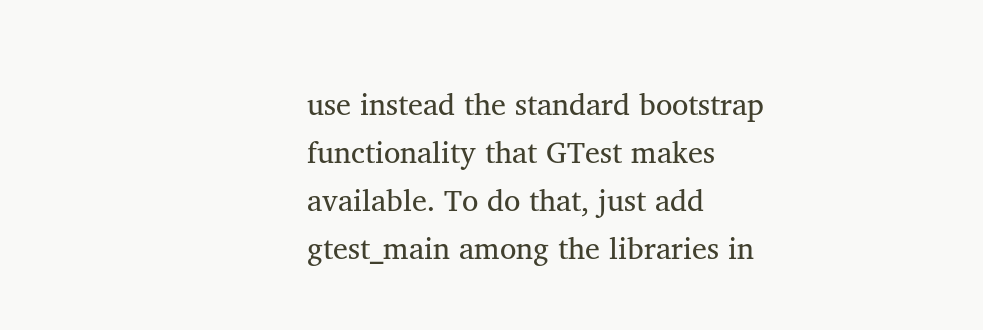use instead the standard bootstrap functionality that GTest makes available. To do that, just add gtest_main among the libraries in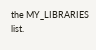the MY_LIBRARIES list.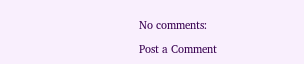No comments:

Post a Comment